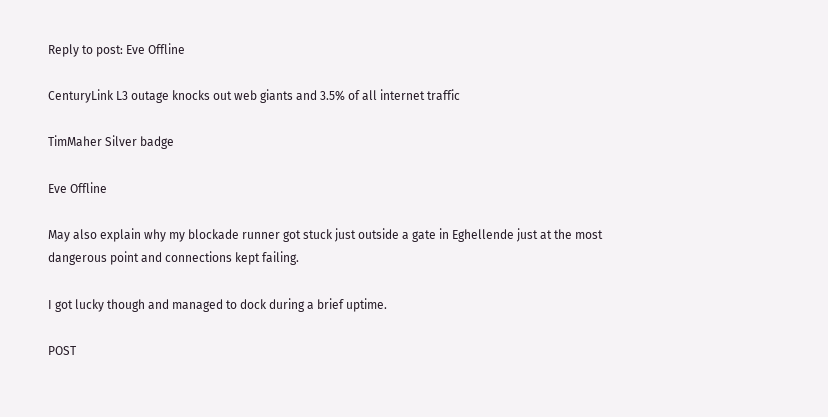Reply to post: Eve Offline

CenturyLink L3 outage knocks out web giants and 3.5% of all internet traffic

TimMaher Silver badge

Eve Offline

May also explain why my blockade runner got stuck just outside a gate in Eghellende just at the most dangerous point and connections kept failing.

I got lucky though and managed to dock during a brief uptime.

POST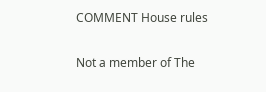COMMENT House rules

Not a member of The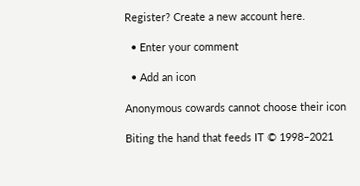Register? Create a new account here.

  • Enter your comment

  • Add an icon

Anonymous cowards cannot choose their icon

Biting the hand that feeds IT © 1998–2021